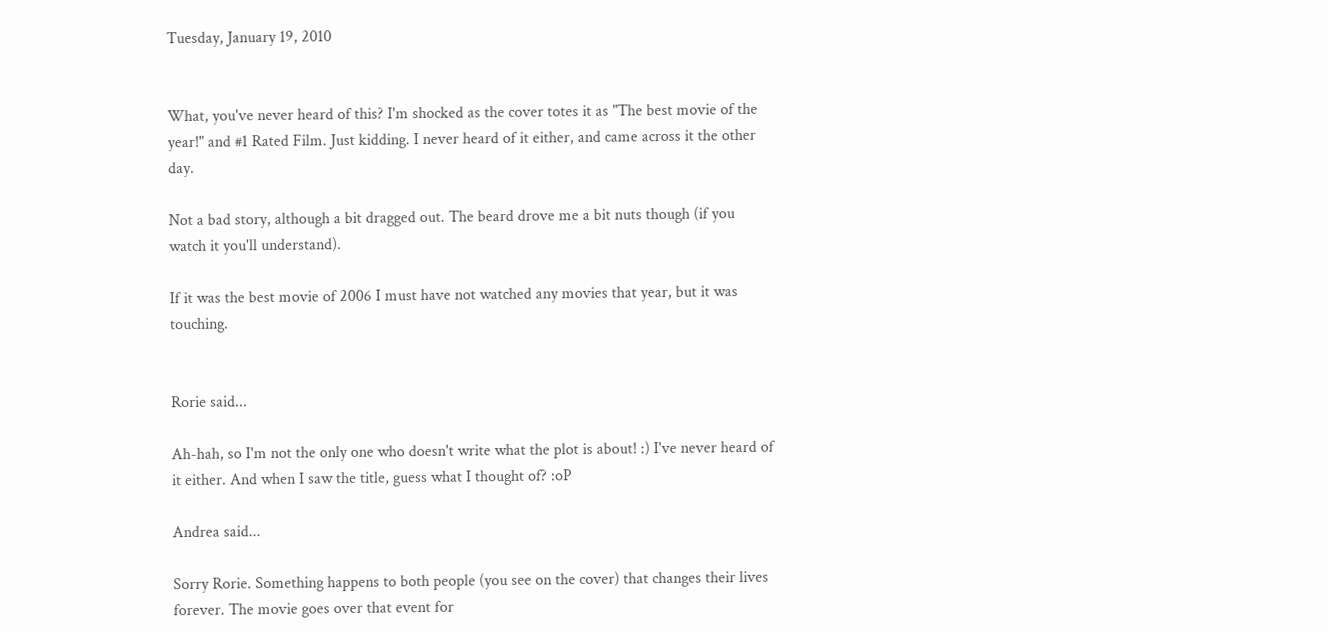Tuesday, January 19, 2010


What, you've never heard of this? I'm shocked as the cover totes it as "The best movie of the year!" and #1 Rated Film. Just kidding. I never heard of it either, and came across it the other day.

Not a bad story, although a bit dragged out. The beard drove me a bit nuts though (if you watch it you'll understand).

If it was the best movie of 2006 I must have not watched any movies that year, but it was touching.


Rorie said...

Ah-hah, so I'm not the only one who doesn't write what the plot is about! :) I've never heard of it either. And when I saw the title, guess what I thought of? :oP

Andrea said...

Sorry Rorie. Something happens to both people (you see on the cover) that changes their lives forever. The movie goes over that event for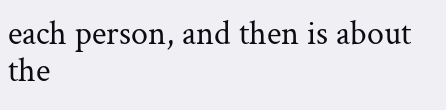each person, and then is about the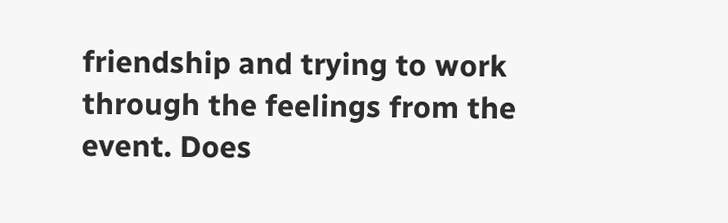friendship and trying to work through the feelings from the event. Does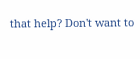that help? Don't want to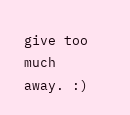give too much away. :)